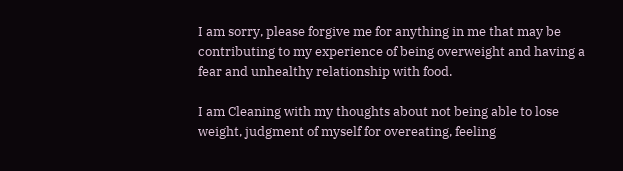I am sorry, please forgive me for anything in me that may be contributing to my experience of being overweight and having a fear and unhealthy relationship with food.

I am Cleaning with my thoughts about not being able to lose weight, judgment of myself for overeating, feeling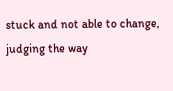stuck and not able to change, judging the way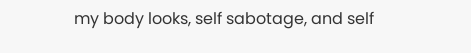my body looks, self sabotage, and self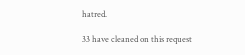hatred.

33 have cleaned on this request